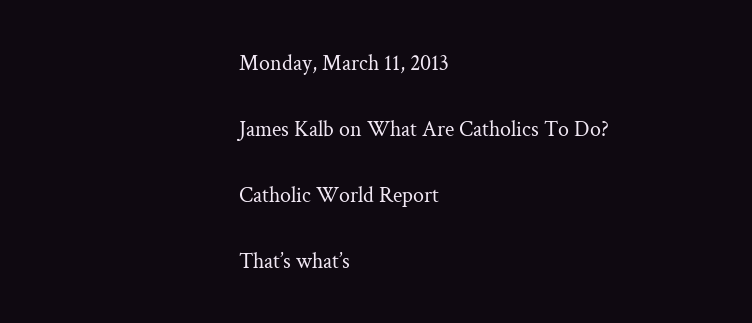Monday, March 11, 2013

James Kalb on What Are Catholics To Do?

Catholic World Report

That’s what’s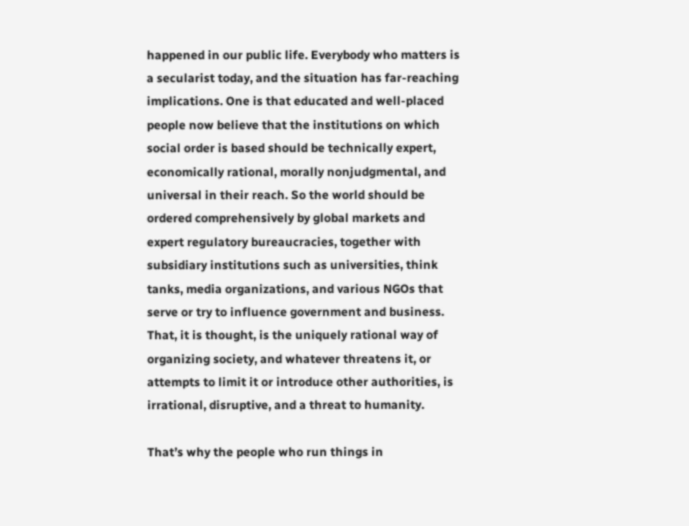happened in our public life. Everybody who matters is a secularist today, and the situation has far-reaching implications. One is that educated and well-placed people now believe that the institutions on which social order is based should be technically expert, economically rational, morally nonjudgmental, and universal in their reach. So the world should be ordered comprehensively by global markets and expert regulatory bureaucracies, together with subsidiary institutions such as universities, think tanks, media organizations, and various NGOs that serve or try to influence government and business. That, it is thought, is the uniquely rational way of organizing society, and whatever threatens it, or attempts to limit it or introduce other authorities, is irrational, disruptive, and a threat to humanity.

That’s why the people who run things in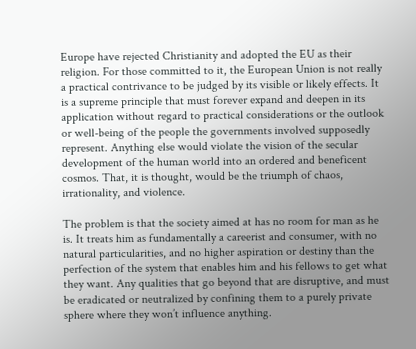Europe have rejected Christianity and adopted the EU as their religion. For those committed to it, the European Union is not really a practical contrivance to be judged by its visible or likely effects. It is a supreme principle that must forever expand and deepen in its application without regard to practical considerations or the outlook or well-being of the people the governments involved supposedly represent. Anything else would violate the vision of the secular development of the human world into an ordered and beneficent cosmos. That, it is thought, would be the triumph of chaos, irrationality, and violence.

The problem is that the society aimed at has no room for man as he is. It treats him as fundamentally a careerist and consumer, with no natural particularities, and no higher aspiration or destiny than the perfection of the system that enables him and his fellows to get what they want. Any qualities that go beyond that are disruptive, and must be eradicated or neutralized by confining them to a purely private sphere where they won’t influence anything.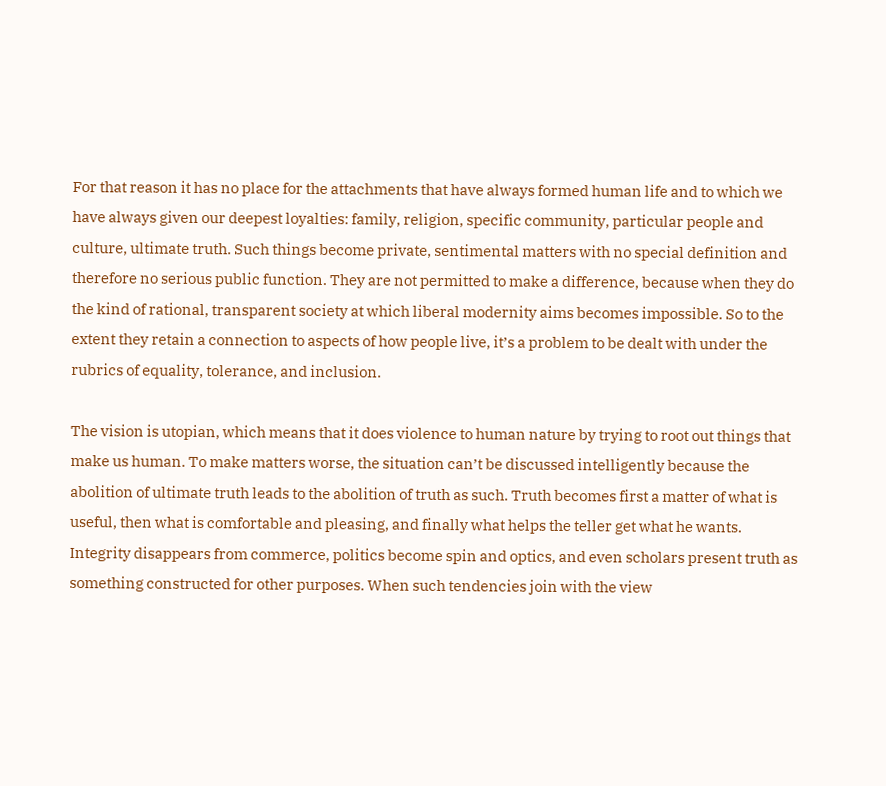For that reason it has no place for the attachments that have always formed human life and to which we have always given our deepest loyalties: family, religion, specific community, particular people and culture, ultimate truth. Such things become private, sentimental matters with no special definition and therefore no serious public function. They are not permitted to make a difference, because when they do the kind of rational, transparent society at which liberal modernity aims becomes impossible. So to the extent they retain a connection to aspects of how people live, it’s a problem to be dealt with under the rubrics of equality, tolerance, and inclusion.

The vision is utopian, which means that it does violence to human nature by trying to root out things that make us human. To make matters worse, the situation can’t be discussed intelligently because the abolition of ultimate truth leads to the abolition of truth as such. Truth becomes first a matter of what is useful, then what is comfortable and pleasing, and finally what helps the teller get what he wants. Integrity disappears from commerce, politics become spin and optics, and even scholars present truth as something constructed for other purposes. When such tendencies join with the view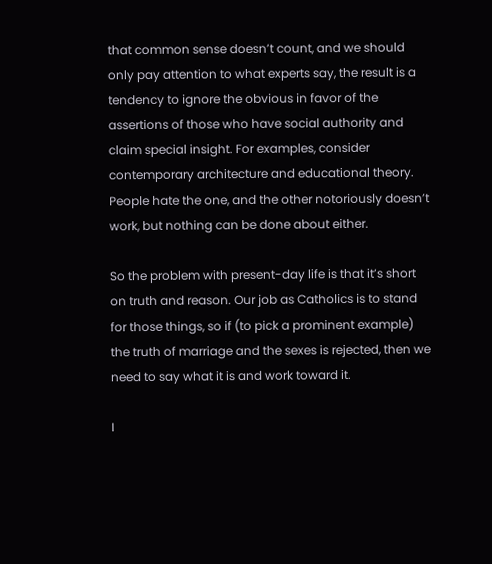that common sense doesn’t count, and we should only pay attention to what experts say, the result is a tendency to ignore the obvious in favor of the assertions of those who have social authority and claim special insight. For examples, consider contemporary architecture and educational theory. People hate the one, and the other notoriously doesn’t work, but nothing can be done about either.

So the problem with present-day life is that it’s short on truth and reason. Our job as Catholics is to stand for those things, so if (to pick a prominent example) the truth of marriage and the sexes is rejected, then we need to say what it is and work toward it.

I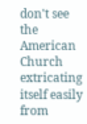don't see the American Church extricating itself easily from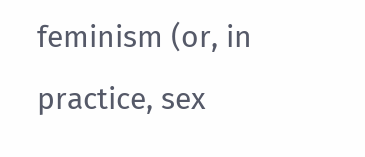feminism (or, in practice, sex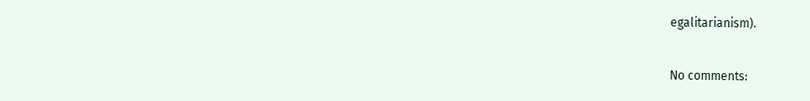egalitarianism).

No comments: